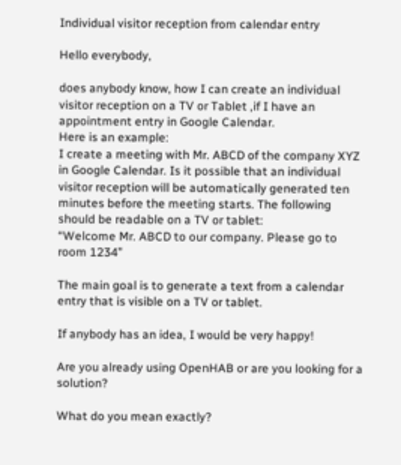Individual visitor reception from calendar entry

Hello everybody,

does anybody know, how I can create an individual visitor reception on a TV or Tablet ,if I have an appointment entry in Google Calendar.
Here is an example:
I create a meeting with Mr. ABCD of the company XYZ in Google Calendar. Is it possible that an individual visitor reception will be automatically generated ten minutes before the meeting starts. The following should be readable on a TV or tablet:
“Welcome Mr. ABCD to our company. Please go to room 1234”

The main goal is to generate a text from a calendar entry that is visible on a TV or tablet.

If anybody has an idea, I would be very happy!

Are you already using OpenHAB or are you looking for a solution?

What do you mean exactly?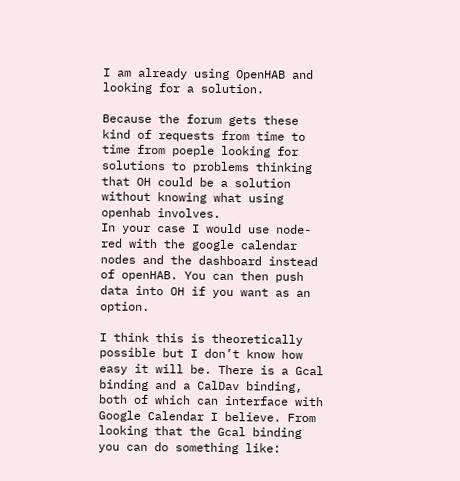I am already using OpenHAB and looking for a solution.

Because the forum gets these kind of requests from time to time from poeple looking for solutions to problems thinking that OH could be a solution without knowing what using openhab involves.
In your case I would use node-red with the google calendar nodes and the dashboard instead of openHAB. You can then push data into OH if you want as an option.

I think this is theoretically possible but I don’t know how easy it will be. There is a Gcal binding and a CalDav binding, both of which can interface with Google Calendar I believe. From looking that the Gcal binding you can do something like: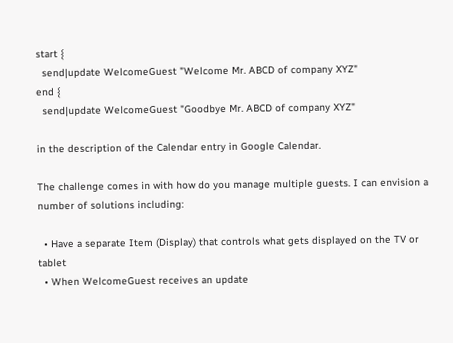start {
  send|update WelcomeGuest "Welcome Mr. ABCD of company XYZ"
end {
  send|update WelcomeGuest "Goodbye Mr. ABCD of company XYZ"

in the description of the Calendar entry in Google Calendar.

The challenge comes in with how do you manage multiple guests. I can envision a number of solutions including:

  • Have a separate Item (Display) that controls what gets displayed on the TV or tablet
  • When WelcomeGuest receives an update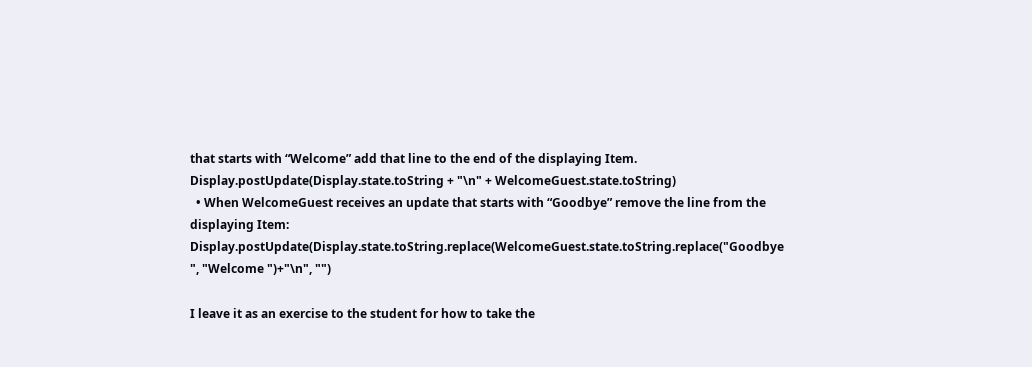that starts with “Welcome” add that line to the end of the displaying Item. Display.postUpdate(Display.state.toString + "\n" + WelcomeGuest.state.toString)
  • When WelcomeGuest receives an update that starts with “Goodbye” remove the line from the displaying Item: Display.postUpdate(Display.state.toString.replace(WelcomeGuest.state.toString.replace("Goodbye ", "Welcome ")+"\n", "")

I leave it as an exercise to the student for how to take the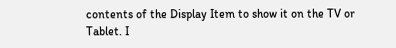contents of the Display Item to show it on the TV or Tablet. I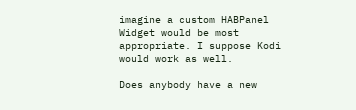imagine a custom HABPanel Widget would be most appropriate. I suppose Kodi would work as well.

Does anybody have a new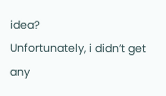idea?
Unfortunately, i didn’t get any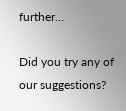further…

Did you try any of our suggestions?